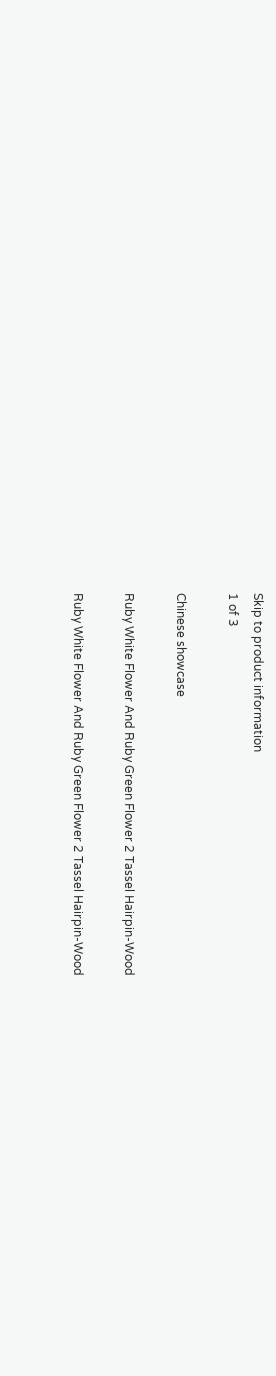Skip to product information
1 of 3

Chinese showcase

Ruby White Flower And Ruby Green Flower 2 Tassel Hairpin-Wood

Ruby White Flower And Ruby Green Flower 2 Tassel Hairpin-Wood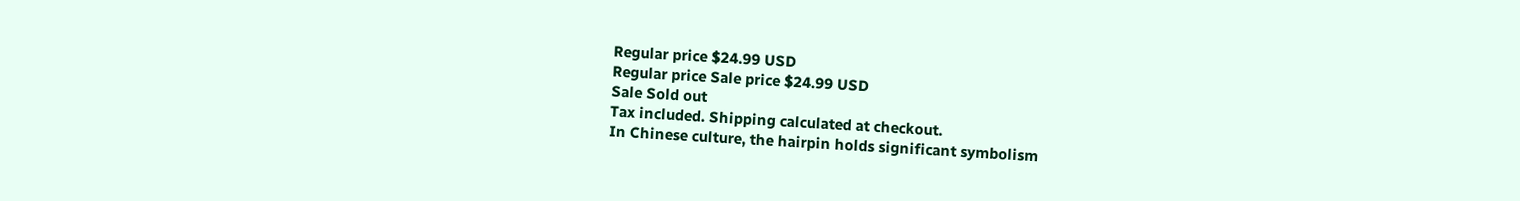Regular price $24.99 USD
Regular price Sale price $24.99 USD
Sale Sold out
Tax included. Shipping calculated at checkout.
In Chinese culture, the hairpin holds significant symbolism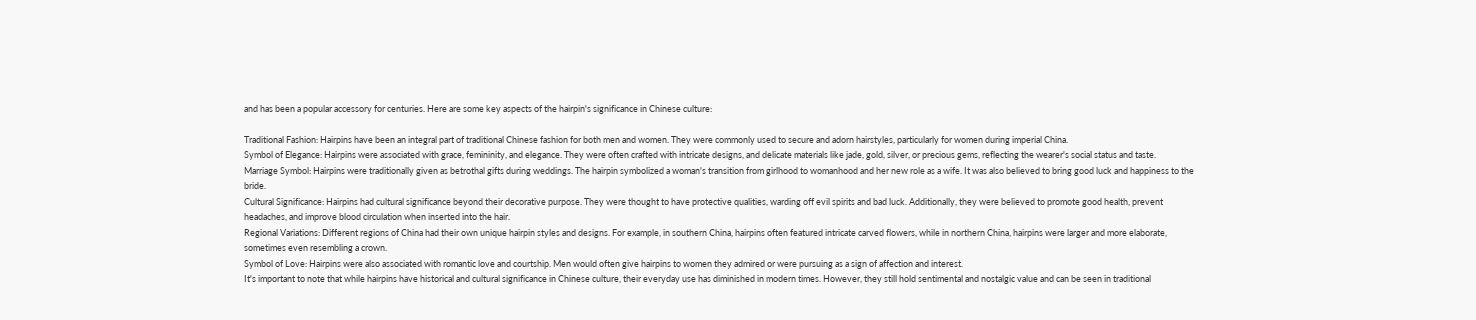and has been a popular accessory for centuries. Here are some key aspects of the hairpin's significance in Chinese culture:

Traditional Fashion: Hairpins have been an integral part of traditional Chinese fashion for both men and women. They were commonly used to secure and adorn hairstyles, particularly for women during imperial China.
Symbol of Elegance: Hairpins were associated with grace, femininity, and elegance. They were often crafted with intricate designs, and delicate materials like jade, gold, silver, or precious gems, reflecting the wearer's social status and taste.
Marriage Symbol: Hairpins were traditionally given as betrothal gifts during weddings. The hairpin symbolized a woman's transition from girlhood to womanhood and her new role as a wife. It was also believed to bring good luck and happiness to the bride.
Cultural Significance: Hairpins had cultural significance beyond their decorative purpose. They were thought to have protective qualities, warding off evil spirits and bad luck. Additionally, they were believed to promote good health, prevent headaches, and improve blood circulation when inserted into the hair.
Regional Variations: Different regions of China had their own unique hairpin styles and designs. For example, in southern China, hairpins often featured intricate carved flowers, while in northern China, hairpins were larger and more elaborate, sometimes even resembling a crown.
Symbol of Love: Hairpins were also associated with romantic love and courtship. Men would often give hairpins to women they admired or were pursuing as a sign of affection and interest.
It's important to note that while hairpins have historical and cultural significance in Chinese culture, their everyday use has diminished in modern times. However, they still hold sentimental and nostalgic value and can be seen in traditional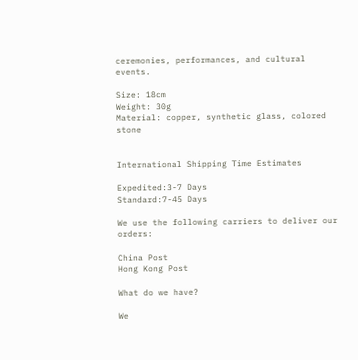ceremonies, performances, and cultural events.

Size: 18cm
Weight: 30g
Material: copper, synthetic glass, colored stone


International Shipping Time Estimates

Expedited:3-7 Days
Standard:7-45 Days

We use the following carriers to deliver our orders:

China Post
Hong Kong Post

What do we have?

We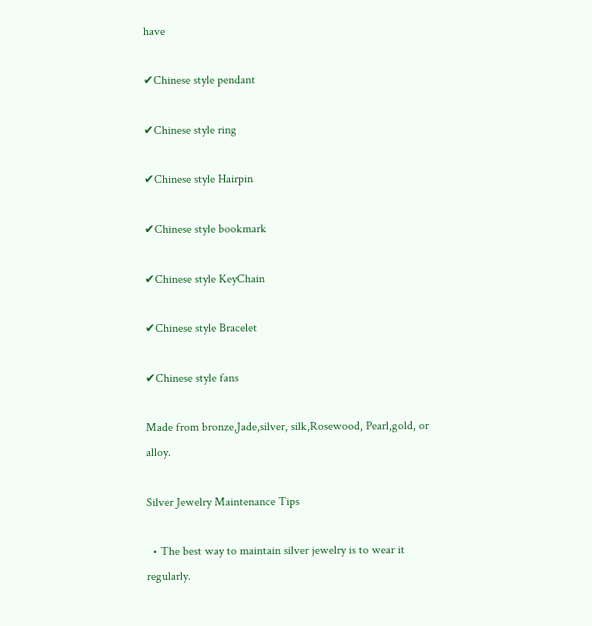have

✔Chinese style pendant

✔Chinese style ring

✔Chinese style Hairpin

✔Chinese style bookmark

✔Chinese style KeyChain

✔Chinese style Bracelet

✔Chinese style fans

Made from bronze,Jade,silver, silk,Rosewood, Pearl,gold, or alloy.

Silver Jewelry Maintenance Tips

  • The best way to maintain silver jewelry is to wear it regularly.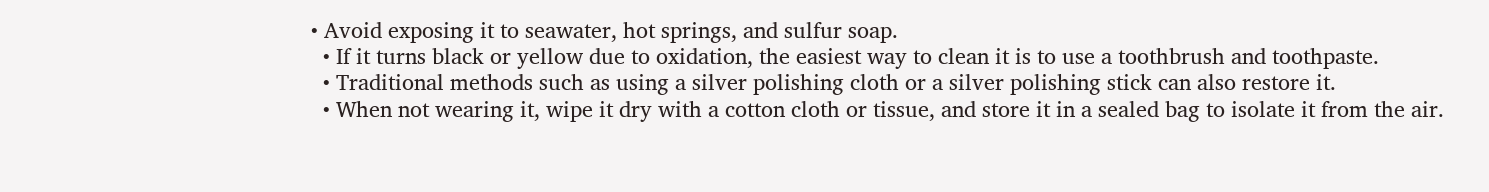• Avoid exposing it to seawater, hot springs, and sulfur soap.
  • If it turns black or yellow due to oxidation, the easiest way to clean it is to use a toothbrush and toothpaste.
  • Traditional methods such as using a silver polishing cloth or a silver polishing stick can also restore it.
  • When not wearing it, wipe it dry with a cotton cloth or tissue, and store it in a sealed bag to isolate it from the air.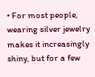• For most people, wearing silver jewelry makes it increasingly shiny, but for a few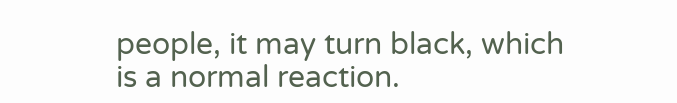people, it may turn black, which is a normal reaction.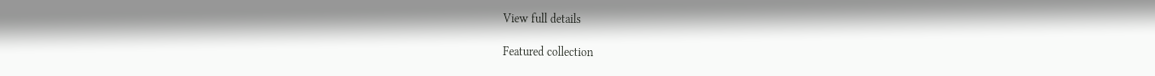View full details

Featured collection